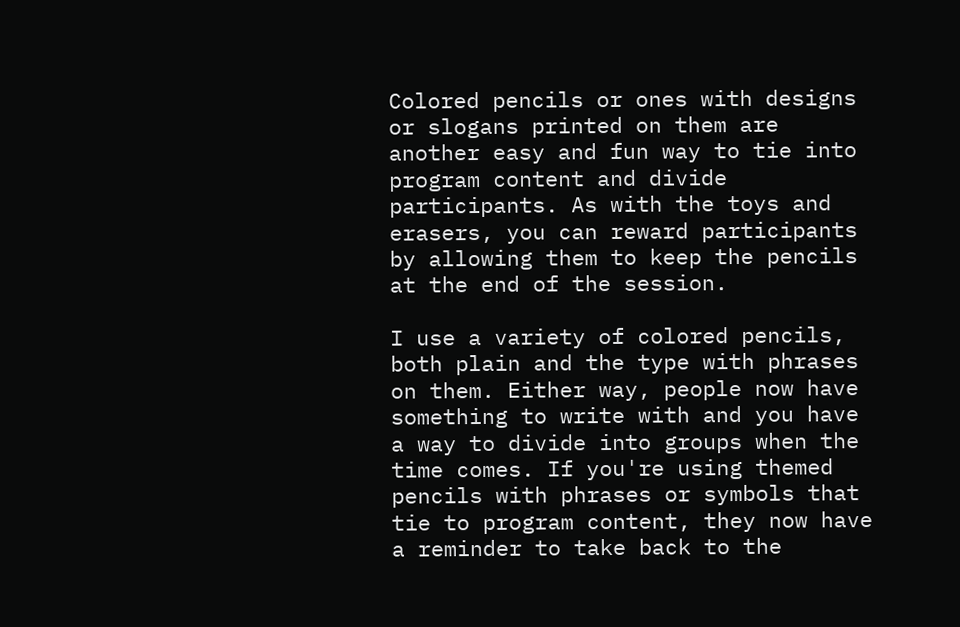Colored pencils or ones with designs or slogans printed on them are another easy and fun way to tie into program content and divide participants. As with the toys and erasers, you can reward participants by allowing them to keep the pencils at the end of the session.

I use a variety of colored pencils, both plain and the type with phrases on them. Either way, people now have something to write with and you have a way to divide into groups when the time comes. If you're using themed pencils with phrases or symbols that tie to program content, they now have a reminder to take back to the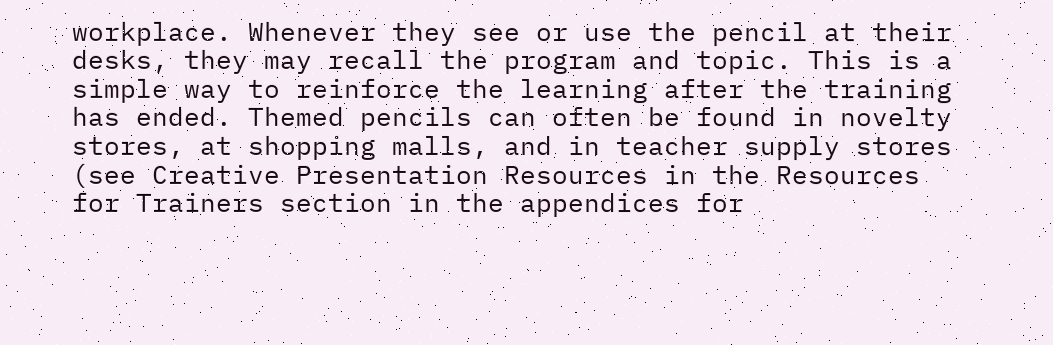workplace. Whenever they see or use the pencil at their desks, they may recall the program and topic. This is a simple way to reinforce the learning after the training has ended. Themed pencils can often be found in novelty stores, at shopping malls, and in teacher supply stores (see Creative Presentation Resources in the Resources for Trainers section in the appendices for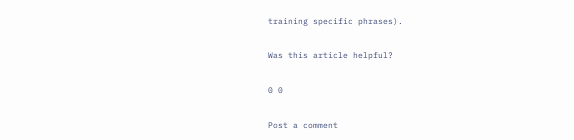training specific phrases).

Was this article helpful?

0 0

Post a comment